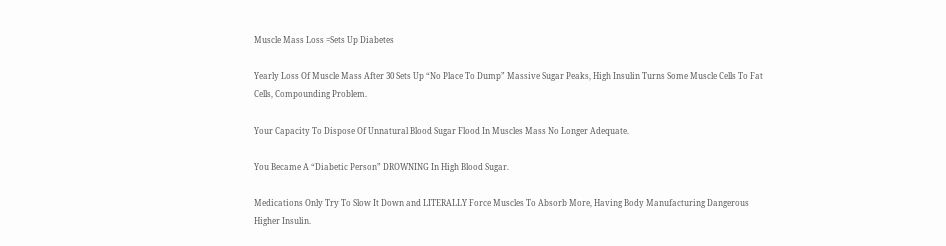Muscle Mass Loss =Sets Up Diabetes

Yearly Loss Of Muscle Mass After 30 Sets Up “No Place To Dump” Massive Sugar Peaks, High Insulin Turns Some Muscle Cells To Fat Cells, Compounding Problem.

Your Capacity To Dispose Of Unnatural Blood Sugar Flood In Muscles Mass No Longer Adequate.

You Became A “Diabetic Person” DROWNING In High Blood Sugar.

Medications Only Try To Slow It Down and LITERALLY Force Muscles To Absorb More, Having Body Manufacturing Dangerous Higher Insulin.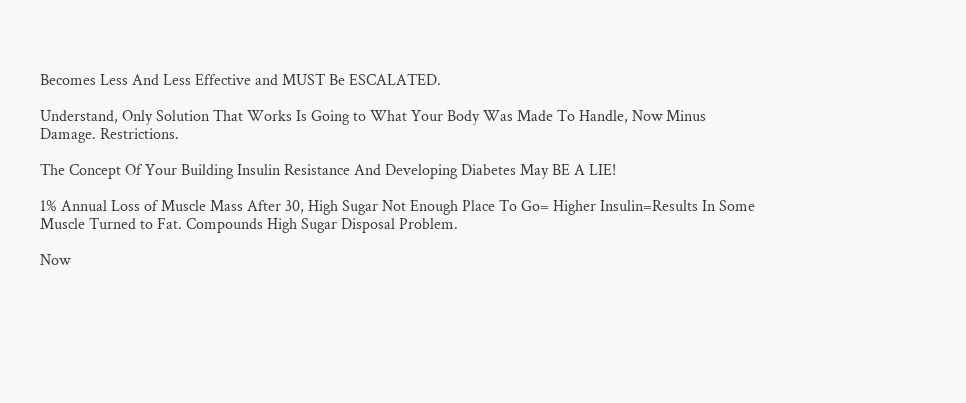Becomes Less And Less Effective and MUST Be ESCALATED.

Understand, Only Solution That Works Is Going to What Your Body Was Made To Handle, Now Minus Damage. Restrictions.

The Concept Of Your Building Insulin Resistance And Developing Diabetes May BE A LIE!

1% Annual Loss of Muscle Mass After 30, High Sugar Not Enough Place To Go= Higher Insulin=Results In Some Muscle Turned to Fat. Compounds High Sugar Disposal Problem.

Now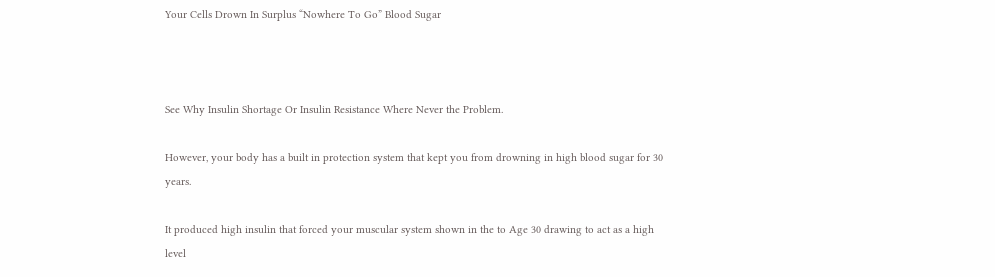Your Cells Drown In Surplus “Nowhere To Go” Blood Sugar



See Why Insulin Shortage Or Insulin Resistance Where Never the Problem.

However, your body has a built in protection system that kept you from drowning in high blood sugar for 30 years.

It produced high insulin that forced your muscular system shown in the to Age 30 drawing to act as a high level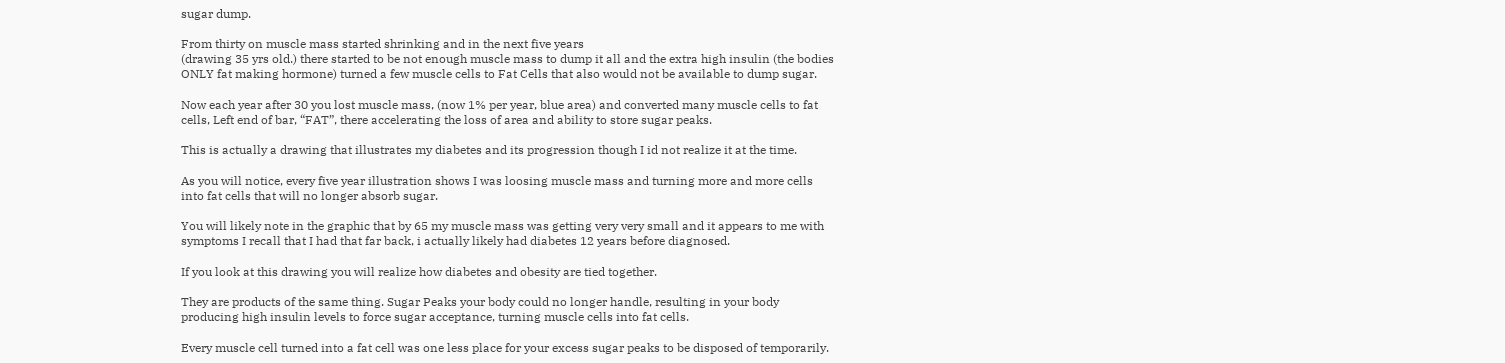sugar dump.

From thirty on muscle mass started shrinking and in the next five years
(drawing 35 yrs old.) there started to be not enough muscle mass to dump it all and the extra high insulin (the bodies ONLY fat making hormone) turned a few muscle cells to Fat Cells that also would not be available to dump sugar.

Now each year after 30 you lost muscle mass, (now 1% per year, blue area) and converted many muscle cells to fat cells, Left end of bar, “FAT”, there accelerating the loss of area and ability to store sugar peaks.

This is actually a drawing that illustrates my diabetes and its progression though I id not realize it at the time.

As you will notice, every five year illustration shows I was loosing muscle mass and turning more and more cells into fat cells that will no longer absorb sugar.

You will likely note in the graphic that by 65 my muscle mass was getting very very small and it appears to me with symptoms I recall that I had that far back, i actually likely had diabetes 12 years before diagnosed.

If you look at this drawing you will realize how diabetes and obesity are tied together.

They are products of the same thing. Sugar Peaks your body could no longer handle, resulting in your body producing high insulin levels to force sugar acceptance, turning muscle cells into fat cells.

Every muscle cell turned into a fat cell was one less place for your excess sugar peaks to be disposed of temporarily.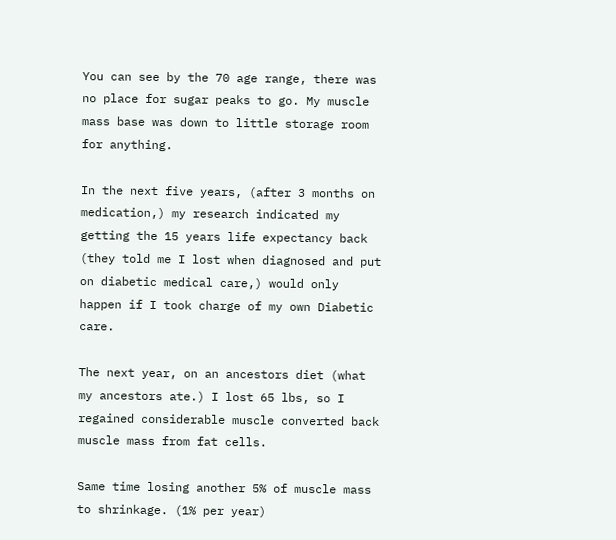You can see by the 70 age range, there was no place for sugar peaks to go. My muscle mass base was down to little storage room for anything.

In the next five years, (after 3 months on medication,) my research indicated my getting the 15 years life expectancy back (they told me I lost when diagnosed and put on diabetic medical care,) would only happen if I took charge of my own Diabetic care.

The next year, on an ancestors diet (what my ancestors ate.) I lost 65 lbs, so I regained considerable muscle converted back muscle mass from fat cells.

Same time losing another 5% of muscle mass to shrinkage. (1% per year)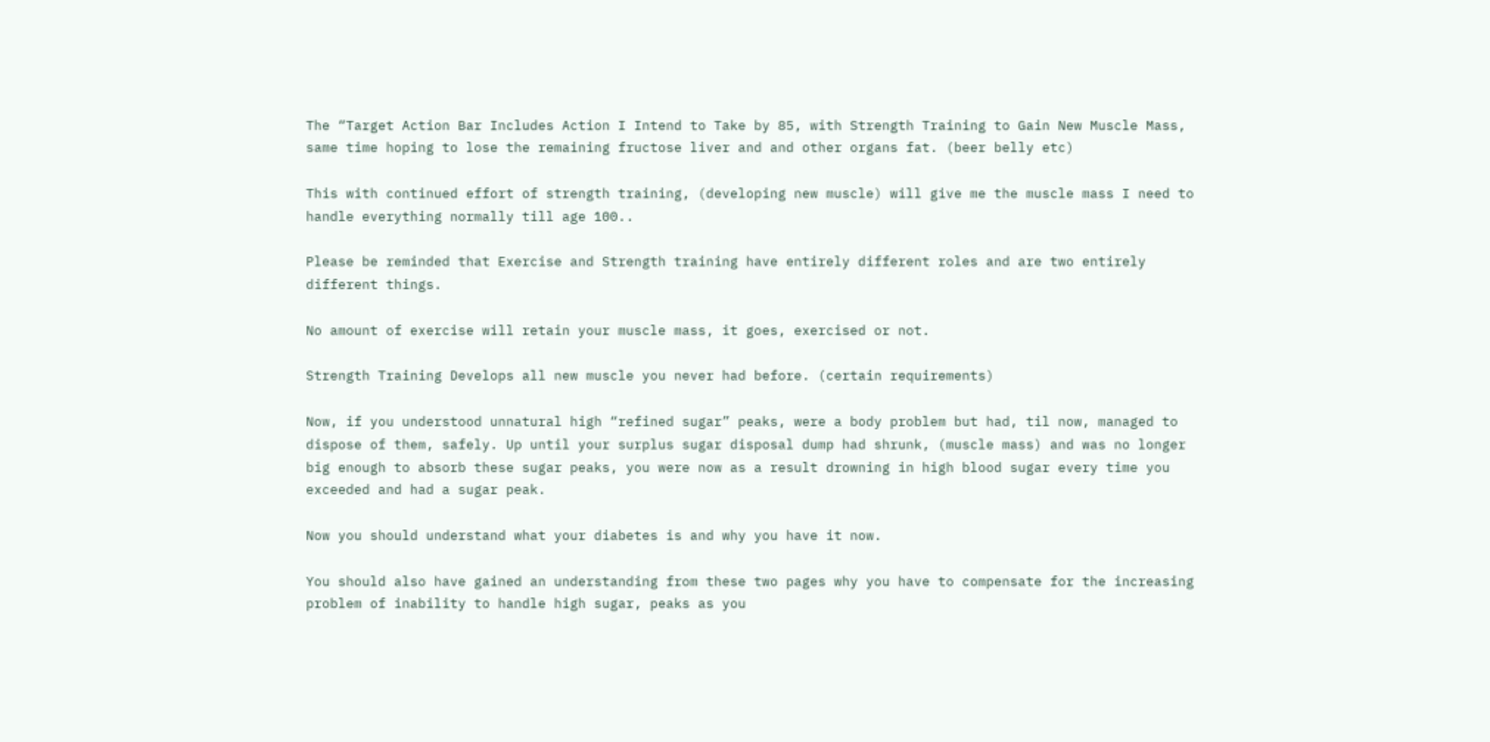The “Target Action Bar Includes Action I Intend to Take by 85, with Strength Training to Gain New Muscle Mass, same time hoping to lose the remaining fructose liver and and other organs fat. (beer belly etc)

This with continued effort of strength training, (developing new muscle) will give me the muscle mass I need to handle everything normally till age 100..

Please be reminded that Exercise and Strength training have entirely different roles and are two entirely different things.

No amount of exercise will retain your muscle mass, it goes, exercised or not.

Strength Training Develops all new muscle you never had before. (certain requirements)

Now, if you understood unnatural high “refined sugar” peaks, were a body problem but had, til now, managed to dispose of them, safely. Up until your surplus sugar disposal dump had shrunk, (muscle mass) and was no longer big enough to absorb these sugar peaks, you were now as a result drowning in high blood sugar every time you exceeded and had a sugar peak.

Now you should understand what your diabetes is and why you have it now.

You should also have gained an understanding from these two pages why you have to compensate for the increasing problem of inability to handle high sugar, peaks as you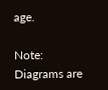age.

Note: Diagrams are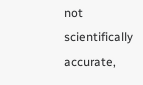not scientifically accurate,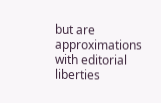but are approximations with editorial liberties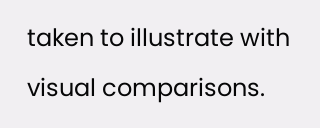taken to illustrate with visual comparisons.